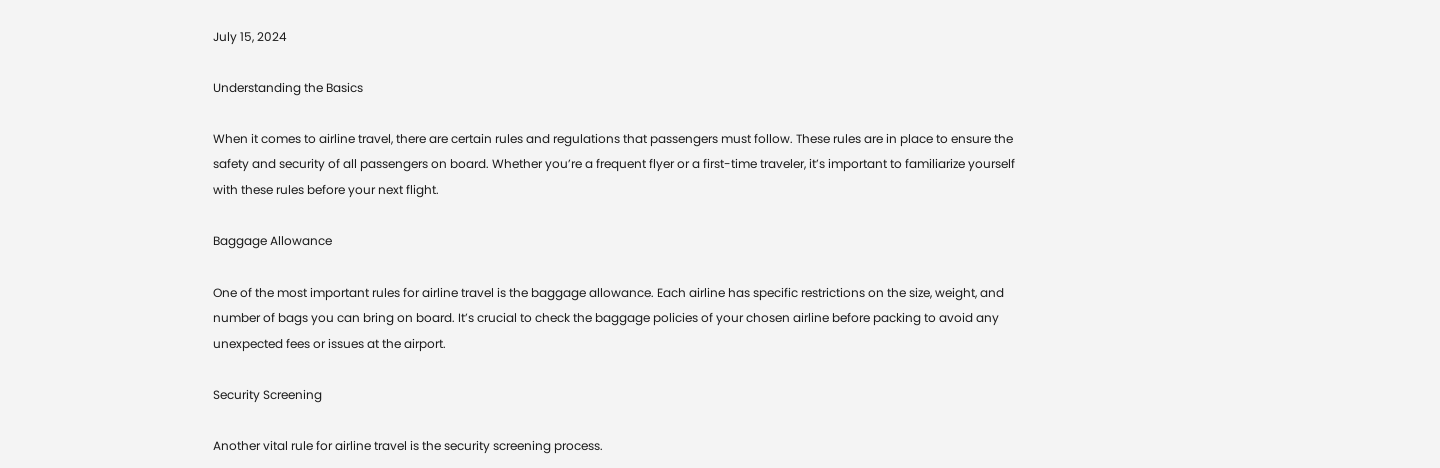July 15, 2024

Understanding the Basics

When it comes to airline travel, there are certain rules and regulations that passengers must follow. These rules are in place to ensure the safety and security of all passengers on board. Whether you’re a frequent flyer or a first-time traveler, it’s important to familiarize yourself with these rules before your next flight.

Baggage Allowance

One of the most important rules for airline travel is the baggage allowance. Each airline has specific restrictions on the size, weight, and number of bags you can bring on board. It’s crucial to check the baggage policies of your chosen airline before packing to avoid any unexpected fees or issues at the airport.

Security Screening

Another vital rule for airline travel is the security screening process.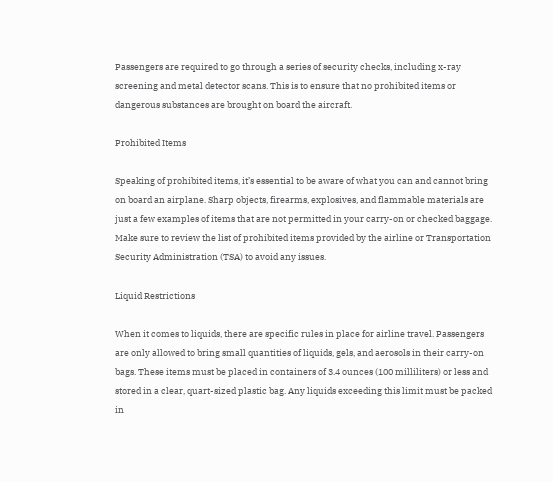Passengers are required to go through a series of security checks, including x-ray screening and metal detector scans. This is to ensure that no prohibited items or dangerous substances are brought on board the aircraft.

Prohibited Items

Speaking of prohibited items, it’s essential to be aware of what you can and cannot bring on board an airplane. Sharp objects, firearms, explosives, and flammable materials are just a few examples of items that are not permitted in your carry-on or checked baggage. Make sure to review the list of prohibited items provided by the airline or Transportation Security Administration (TSA) to avoid any issues.

Liquid Restrictions

When it comes to liquids, there are specific rules in place for airline travel. Passengers are only allowed to bring small quantities of liquids, gels, and aerosols in their carry-on bags. These items must be placed in containers of 3.4 ounces (100 milliliters) or less and stored in a clear, quart-sized plastic bag. Any liquids exceeding this limit must be packed in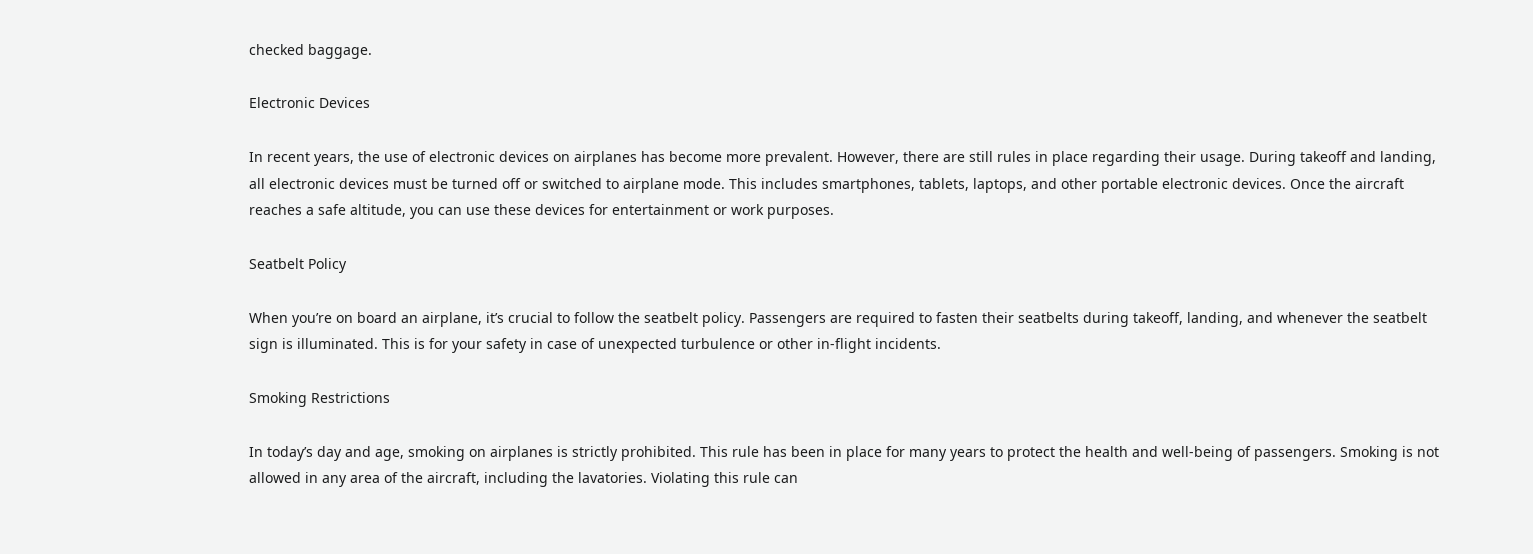checked baggage.

Electronic Devices

In recent years, the use of electronic devices on airplanes has become more prevalent. However, there are still rules in place regarding their usage. During takeoff and landing, all electronic devices must be turned off or switched to airplane mode. This includes smartphones, tablets, laptops, and other portable electronic devices. Once the aircraft reaches a safe altitude, you can use these devices for entertainment or work purposes.

Seatbelt Policy

When you’re on board an airplane, it’s crucial to follow the seatbelt policy. Passengers are required to fasten their seatbelts during takeoff, landing, and whenever the seatbelt sign is illuminated. This is for your safety in case of unexpected turbulence or other in-flight incidents.

Smoking Restrictions

In today’s day and age, smoking on airplanes is strictly prohibited. This rule has been in place for many years to protect the health and well-being of passengers. Smoking is not allowed in any area of the aircraft, including the lavatories. Violating this rule can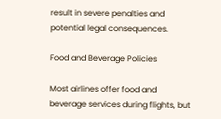result in severe penalties and potential legal consequences.

Food and Beverage Policies

Most airlines offer food and beverage services during flights, but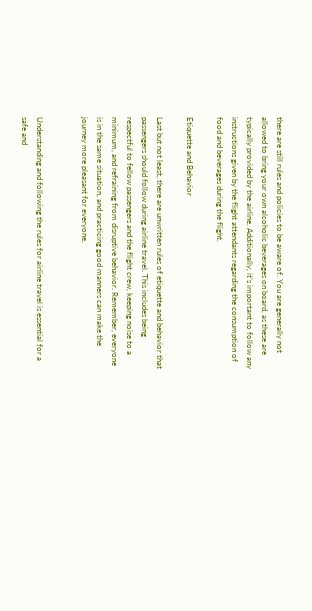there are still rules and policies to be aware of. You are generally not allowed to bring your own alcoholic beverages on board, as these are typically provided by the airline. Additionally, it’s important to follow any instructions given by the flight attendants regarding the consumption of food and beverages during the flight.

Etiquette and Behavior

Last but not least, there are unwritten rules of etiquette and behavior that passengers should follow during airline travel. This includes being respectful to fellow passengers and the flight crew, keeping noise to a minimum, and refraining from disruptive behavior. Remember, everyone is in the same situation, and practicing good manners can make the journey more pleasant for everyone.


Understanding and following the rules for airline travel is essential for a safe and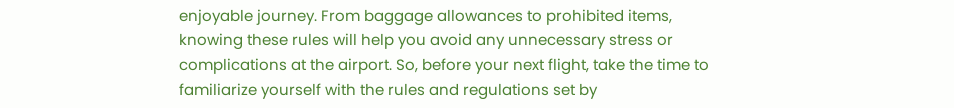enjoyable journey. From baggage allowances to prohibited items, knowing these rules will help you avoid any unnecessary stress or complications at the airport. So, before your next flight, take the time to familiarize yourself with the rules and regulations set by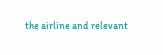the airline and relevant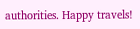authorities. Happy travels!